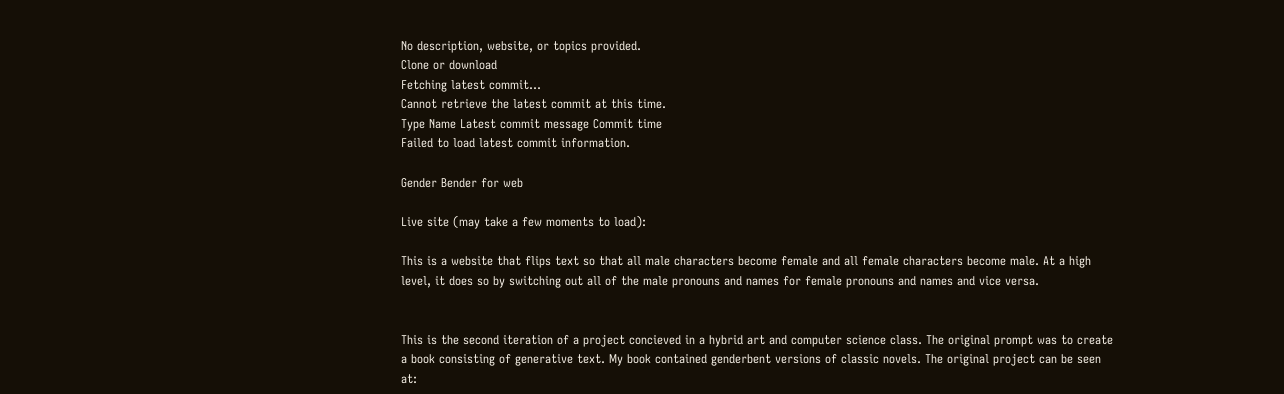No description, website, or topics provided.
Clone or download
Fetching latest commit…
Cannot retrieve the latest commit at this time.
Type Name Latest commit message Commit time
Failed to load latest commit information.

Gender Bender for web

Live site (may take a few moments to load):

This is a website that flips text so that all male characters become female and all female characters become male. At a high level, it does so by switching out all of the male pronouns and names for female pronouns and names and vice versa.


This is the second iteration of a project concieved in a hybrid art and computer science class. The original prompt was to create a book consisting of generative text. My book contained genderbent versions of classic novels. The original project can be seen at: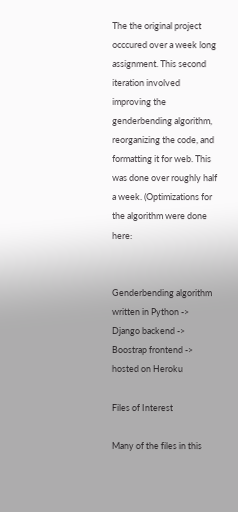The the original project occcured over a week long assignment. This second iteration involved improving the genderbending algorithm, reorganizing the code, and formatting it for web. This was done over roughly half a week. (Optimizations for the algorithm were done here:


Genderbending algorithm written in Python -> Django backend -> Boostrap frontend -> hosted on Heroku

Files of Interest

Many of the files in this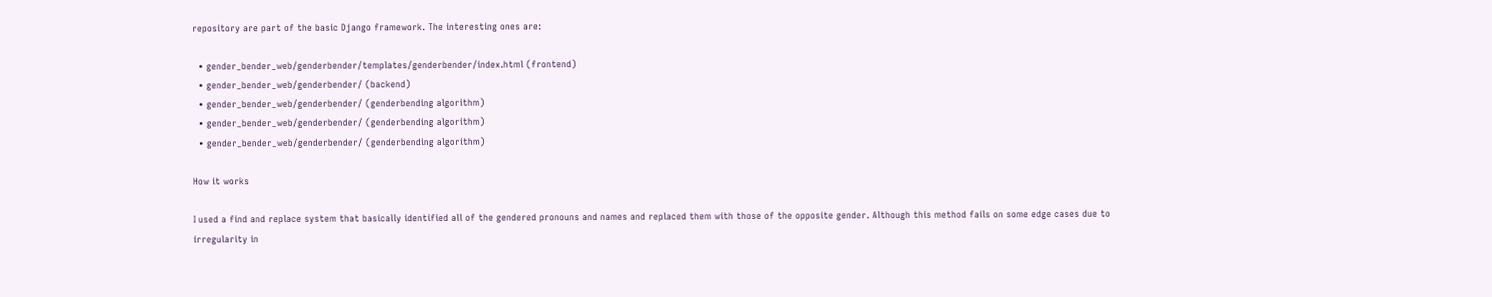repository are part of the basic Django framework. The interesting ones are:

  • gender_bender_web/genderbender/templates/genderbender/index.html (frontend)
  • gender_bender_web/genderbender/ (backend)
  • gender_bender_web/genderbender/ (genderbending algorithm)
  • gender_bender_web/genderbender/ (genderbending algorithm)
  • gender_bender_web/genderbender/ (genderbending algorithm)

How it works

I used a find and replace system that basically identified all of the gendered pronouns and names and replaced them with those of the opposite gender. Although this method fails on some edge cases due to irregularity in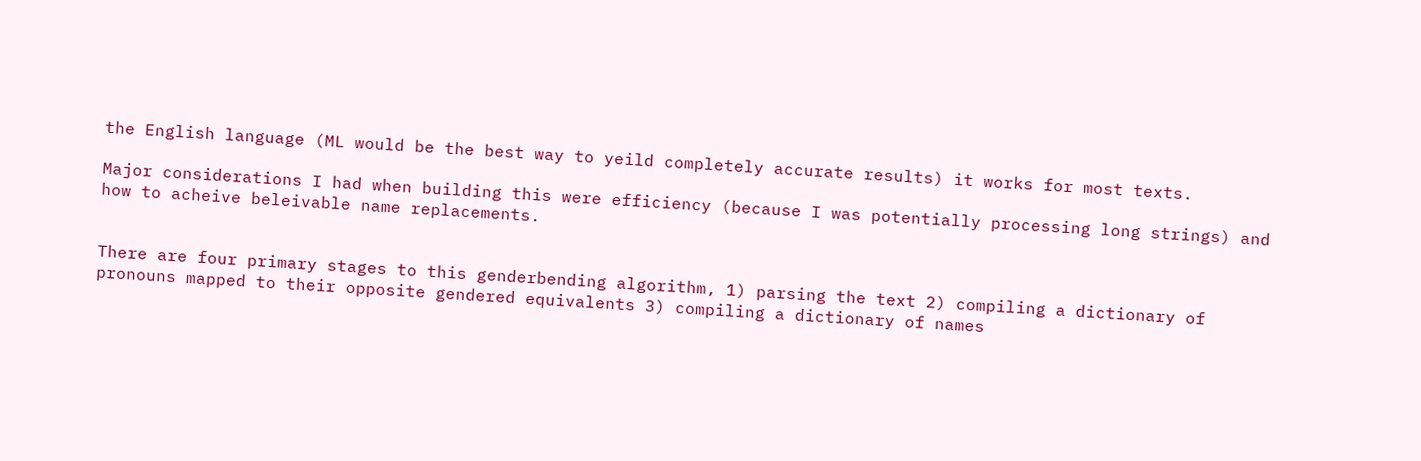the English language (ML would be the best way to yeild completely accurate results) it works for most texts.

Major considerations I had when building this were efficiency (because I was potentially processing long strings) and how to acheive beleivable name replacements.


There are four primary stages to this genderbending algorithm, 1) parsing the text 2) compiling a dictionary of pronouns mapped to their opposite gendered equivalents 3) compiling a dictionary of names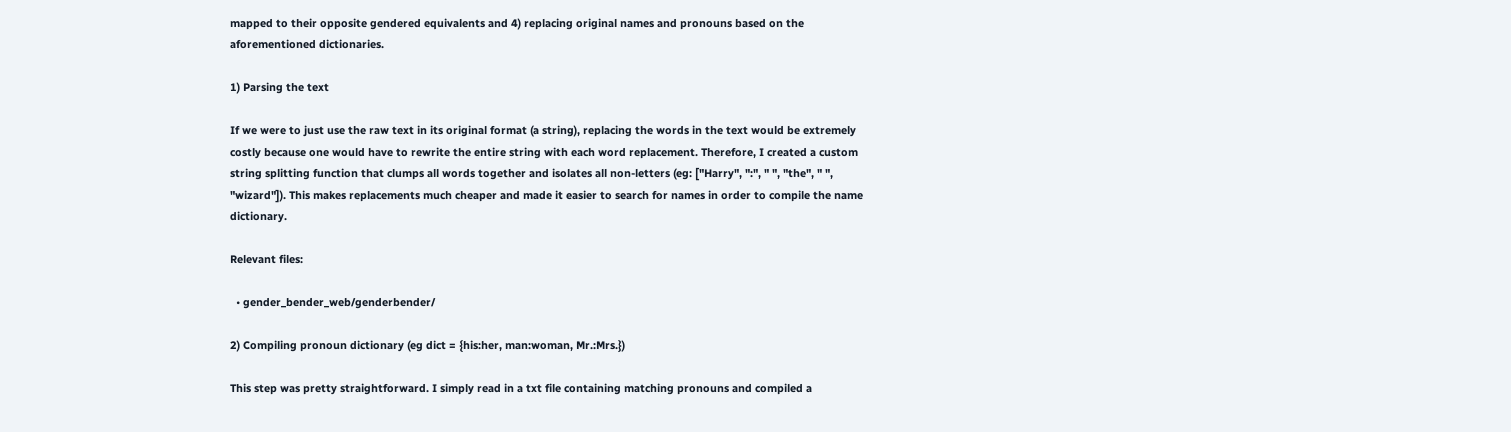mapped to their opposite gendered equivalents and 4) replacing original names and pronouns based on the aforementioned dictionaries.

1) Parsing the text

If we were to just use the raw text in its original format (a string), replacing the words in the text would be extremely costly because one would have to rewrite the entire string with each word replacement. Therefore, I created a custom string splitting function that clumps all words together and isolates all non-letters (eg: ["Harry", ":", " ", "the", " ", "wizard"]). This makes replacements much cheaper and made it easier to search for names in order to compile the name dictionary.

Relevant files:

  • gender_bender_web/genderbender/

2) Compiling pronoun dictionary (eg dict = {his:her, man:woman, Mr.:Mrs.})

This step was pretty straightforward. I simply read in a txt file containing matching pronouns and compiled a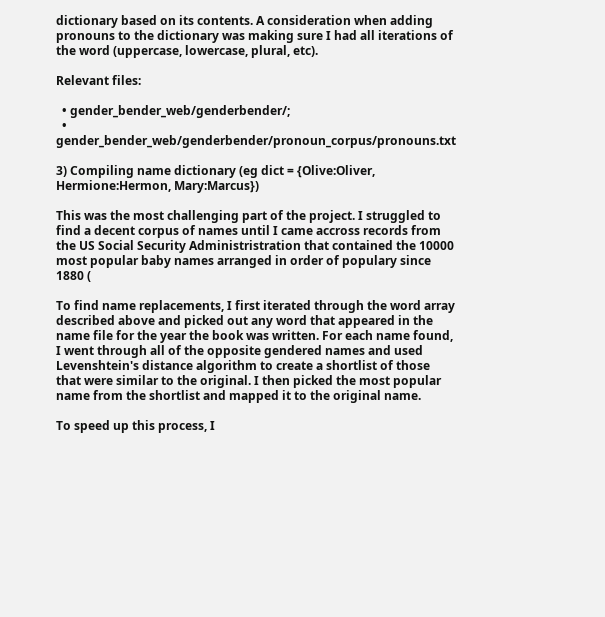dictionary based on its contents. A consideration when adding pronouns to the dictionary was making sure I had all iterations of the word (uppercase, lowercase, plural, etc).

Relevant files:

  • gender_bender_web/genderbender/;
  • gender_bender_web/genderbender/pronoun_corpus/pronouns.txt

3) Compiling name dictionary (eg dict = {Olive:Oliver, Hermione:Hermon, Mary:Marcus})

This was the most challenging part of the project. I struggled to find a decent corpus of names until I came accross records from the US Social Security Administristration that contained the 10000 most popular baby names arranged in order of populary since 1880 (

To find name replacements, I first iterated through the word array described above and picked out any word that appeared in the name file for the year the book was written. For each name found, I went through all of the opposite gendered names and used Levenshtein's distance algorithm to create a shortlist of those that were similar to the original. I then picked the most popular name from the shortlist and mapped it to the original name.

To speed up this process, I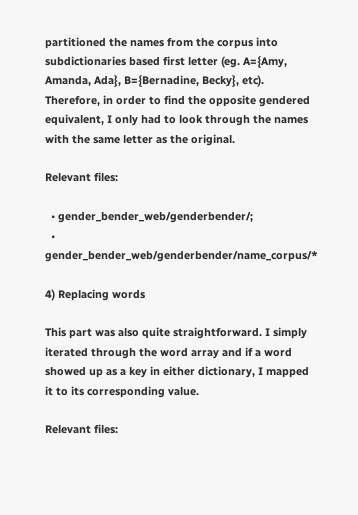partitioned the names from the corpus into subdictionaries based first letter (eg. A={Amy, Amanda, Ada}, B={Bernadine, Becky}, etc). Therefore, in order to find the opposite gendered equivalent, I only had to look through the names with the same letter as the original.

Relevant files:

  • gender_bender_web/genderbender/;
  • gender_bender_web/genderbender/name_corpus/*

4) Replacing words

This part was also quite straightforward. I simply iterated through the word array and if a word showed up as a key in either dictionary, I mapped it to its corresponding value.

Relevant files: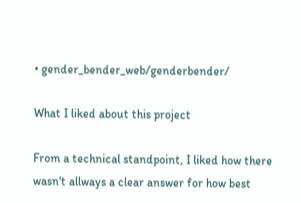• gender_bender_web/genderbender/

What I liked about this project

From a technical standpoint, I liked how there wasn't allways a clear answer for how best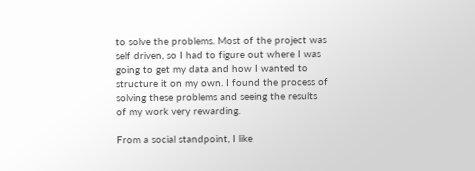to solve the problems. Most of the project was self driven, so I had to figure out where I was going to get my data and how I wanted to structure it on my own. I found the process of solving these problems and seeing the results of my work very rewarding.

From a social standpoint, I like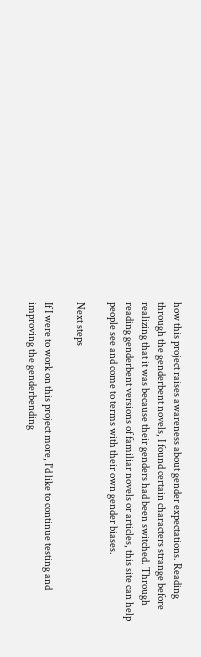how this project raises awareness about gender expectations. Reading through the genderbent novels, I found certain characters strange before realizing that it was because their genders had been switched. Through reading genderbent versions of familiar novels or articles, this site can help people see and come to terms with their own gender biases.

Next steps

If I were to work on this project more, I'd like to continue testing and improving the genderbending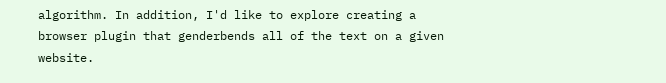algorithm. In addition, I'd like to explore creating a browser plugin that genderbends all of the text on a given website.